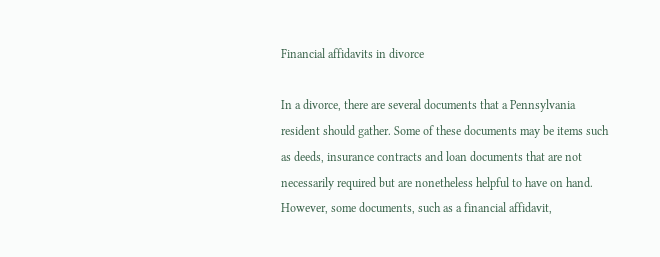Financial affidavits in divorce

In a divorce, there are several documents that a Pennsylvania resident should gather. Some of these documents may be items such as deeds, insurance contracts and loan documents that are not necessarily required but are nonetheless helpful to have on hand. However, some documents, such as a financial affidavit,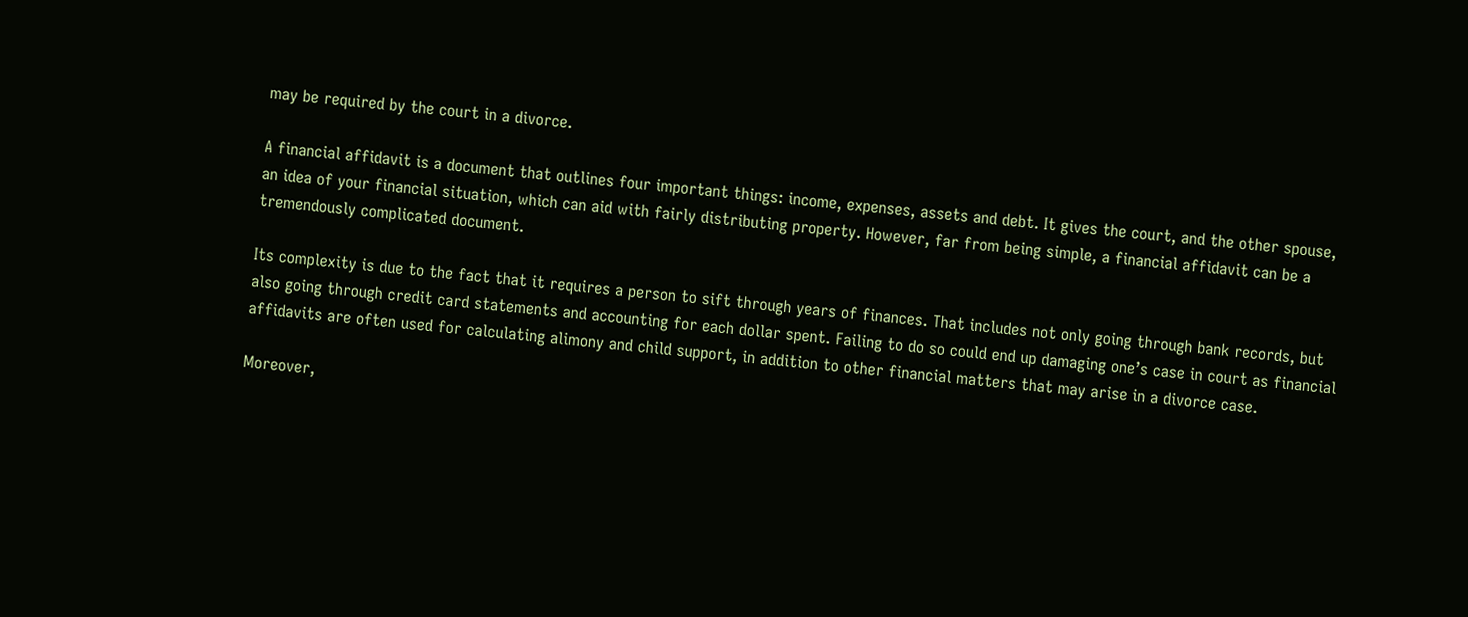may be required by the court in a divorce.

A financial affidavit is a document that outlines four important things: income, expenses, assets and debt. It gives the court, and the other spouse, an idea of your financial situation, which can aid with fairly distributing property. However, far from being simple, a financial affidavit can be a tremendously complicated document.

Its complexity is due to the fact that it requires a person to sift through years of finances. That includes not only going through bank records, but also going through credit card statements and accounting for each dollar spent. Failing to do so could end up damaging one’s case in court as financial affidavits are often used for calculating alimony and child support, in addition to other financial matters that may arise in a divorce case.

Moreover,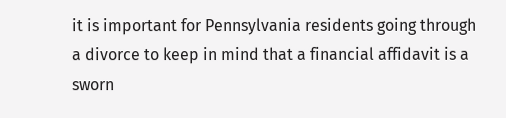it is important for Pennsylvania residents going through a divorce to keep in mind that a financial affidavit is a sworn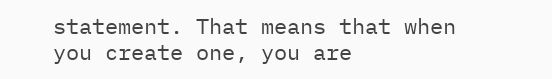statement. That means that when you create one, you are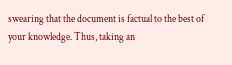swearing that the document is factual to the best of your knowledge. Thus, taking an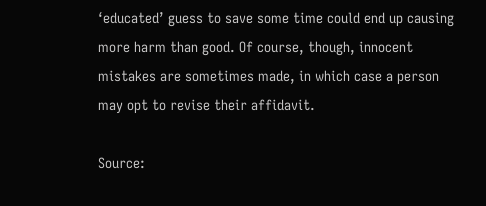‘educated’ guess to save some time could end up causing more harm than good. Of course, though, innocent mistakes are sometimes made, in which case a person may opt to revise their affidavit.

Source: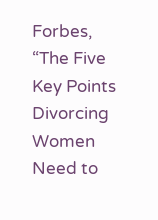Forbes, “The Five Key Points Divorcing Women Need to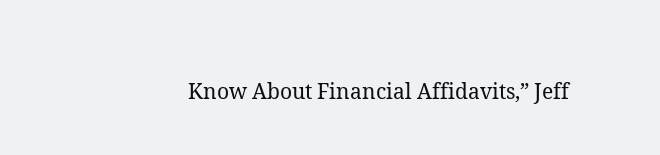Know About Financial Affidavits,” Jeff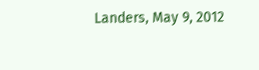Landers, May 9, 2012